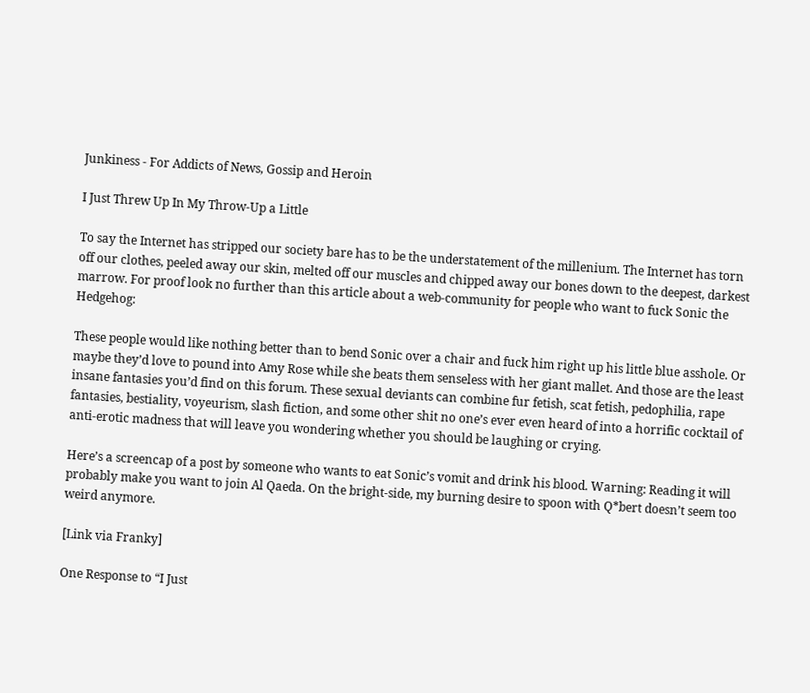Junkiness - For Addicts of News, Gossip and Heroin

I Just Threw Up In My Throw-Up a Little

To say the Internet has stripped our society bare has to be the understatement of the millenium. The Internet has torn off our clothes, peeled away our skin, melted off our muscles and chipped away our bones down to the deepest, darkest marrow. For proof look no further than this article about a web-community for people who want to fuck Sonic the Hedgehog:

These people would like nothing better than to bend Sonic over a chair and fuck him right up his little blue asshole. Or maybe they’d love to pound into Amy Rose while she beats them senseless with her giant mallet. And those are the least insane fantasies you’d find on this forum. These sexual deviants can combine fur fetish, scat fetish, pedophilia, rape fantasies, bestiality, voyeurism, slash fiction, and some other shit no one’s ever even heard of into a horrific cocktail of anti-erotic madness that will leave you wondering whether you should be laughing or crying.

Here’s a screencap of a post by someone who wants to eat Sonic’s vomit and drink his blood. Warning: Reading it will probably make you want to join Al Qaeda. On the bright-side, my burning desire to spoon with Q*bert doesn’t seem too weird anymore.

[Link via Franky]

One Response to “I Just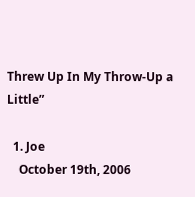Threw Up In My Throw-Up a Little”

  1. Joe
    October 19th, 2006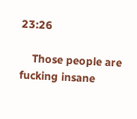23:26

    Those people are fucking insane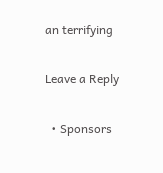an terrifying

Leave a Reply

  • Sponsors